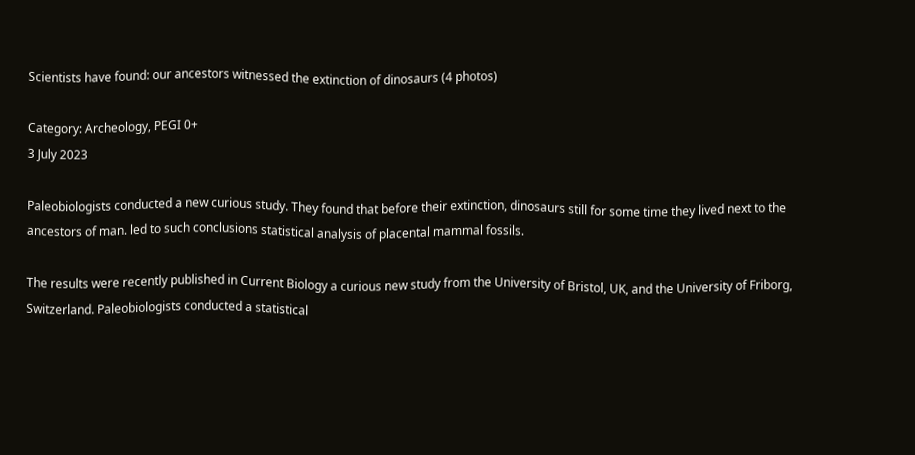Scientists have found: our ancestors witnessed the extinction of dinosaurs (4 photos)

Category: Archeology, PEGI 0+
3 July 2023

Paleobiologists conducted a new curious study. They found that before their extinction, dinosaurs still for some time they lived next to the ancestors of man. led to such conclusions statistical analysis of placental mammal fossils.

The results were recently published in Current Biology a curious new study from the University of Bristol, UK, and the University of Friborg, Switzerland. Paleobiologists conducted a statistical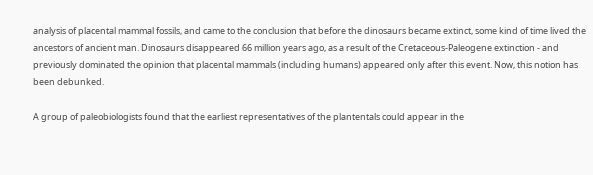analysis of placental mammal fossils, and came to the conclusion that before the dinosaurs became extinct, some kind of time lived the ancestors of ancient man. Dinosaurs disappeared 66 million years ago, as a result of the Cretaceous-Paleogene extinction - and previously dominated the opinion that placental mammals (including humans) appeared only after this event. Now, this notion has been debunked.

A group of paleobiologists found that the earliest representatives of the plantentals could appear in the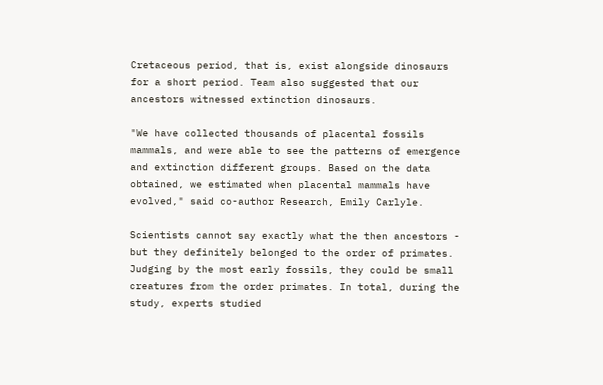Cretaceous period, that is, exist alongside dinosaurs for a short period. Team also suggested that our ancestors witnessed extinction dinosaurs.

"We have collected thousands of placental fossils mammals, and were able to see the patterns of emergence and extinction different groups. Based on the data obtained, we estimated when placental mammals have evolved," said co-author Research, Emily Carlyle.

Scientists cannot say exactly what the then ancestors - but they definitely belonged to the order of primates. Judging by the most early fossils, they could be small creatures from the order primates. In total, during the study, experts studied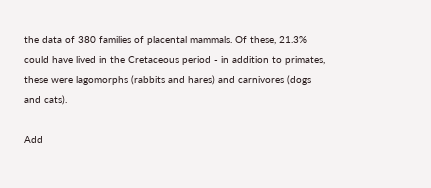the data of 380 families of placental mammals. Of these, 21.3% could have lived in the Cretaceous period - in addition to primates, these were lagomorphs (rabbits and hares) and carnivores (dogs and cats).

Add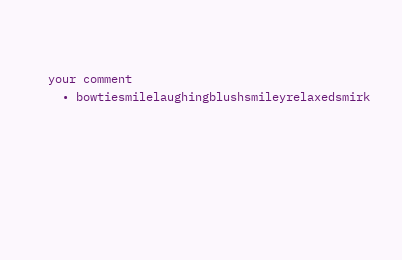your comment
  • bowtiesmilelaughingblushsmileyrelaxedsmirk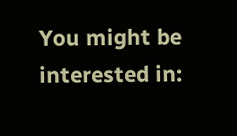You might be interested in: